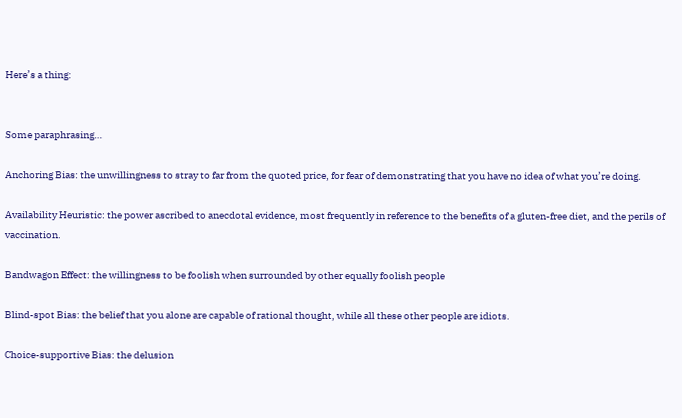Here’s a thing:


Some paraphrasing…

Anchoring Bias: the unwillingness to stray to far from the quoted price, for fear of demonstrating that you have no idea of what you’re doing.

Availability Heuristic: the power ascribed to anecdotal evidence, most frequently in reference to the benefits of a gluten-free diet, and the perils of vaccination.

Bandwagon Effect: the willingness to be foolish when surrounded by other equally foolish people

Blind-spot Bias: the belief that you alone are capable of rational thought, while all these other people are idiots.

Choice-supportive Bias: the delusion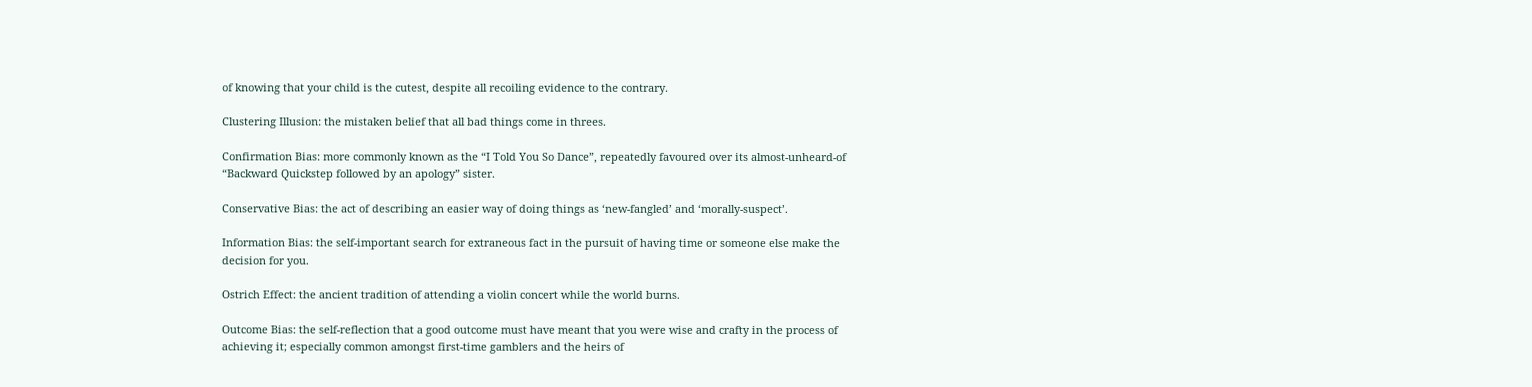of knowing that your child is the cutest, despite all recoiling evidence to the contrary.

Clustering Illusion: the mistaken belief that all bad things come in threes.

Confirmation Bias: more commonly known as the “I Told You So Dance”, repeatedly favoured over its almost-unheard-of “Backward Quickstep followed by an apology” sister.

Conservative Bias: the act of describing an easier way of doing things as ‘new-fangled’ and ‘morally-suspect’.

Information Bias: the self-important search for extraneous fact in the pursuit of having time or someone else make the decision for you.

Ostrich Effect: the ancient tradition of attending a violin concert while the world burns.

Outcome Bias: the self-reflection that a good outcome must have meant that you were wise and crafty in the process of achieving it; especially common amongst first-time gamblers and the heirs of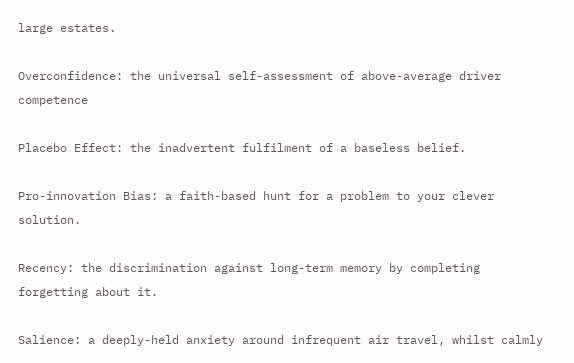large estates.

Overconfidence: the universal self-assessment of above-average driver competence

Placebo Effect: the inadvertent fulfilment of a baseless belief.

Pro-innovation Bias: a faith-based hunt for a problem to your clever solution.

Recency: the discrimination against long-term memory by completing forgetting about it.

Salience: a deeply-held anxiety around infrequent air travel, whilst calmly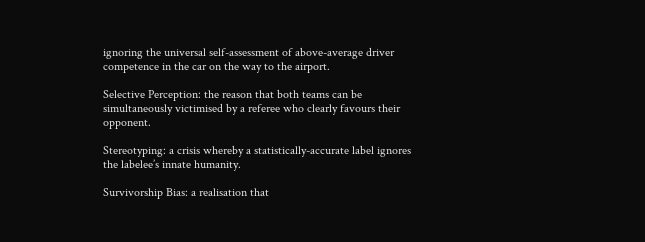ignoring the universal self-assessment of above-average driver competence in the car on the way to the airport.

Selective Perception: the reason that both teams can be simultaneously victimised by a referee who clearly favours their opponent.

Stereotyping: a crisis whereby a statistically-accurate label ignores the labelee’s innate humanity.

Survivorship Bias: a realisation that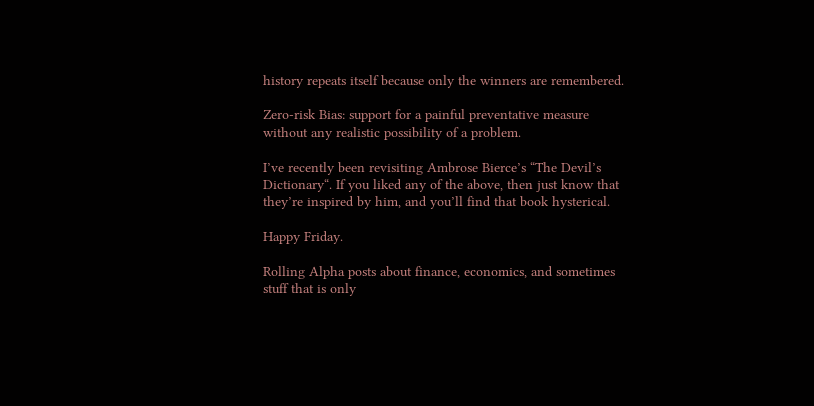history repeats itself because only the winners are remembered.

Zero-risk Bias: support for a painful preventative measure without any realistic possibility of a problem.

I’ve recently been revisiting Ambrose Bierce’s “The Devil’s Dictionary“. If you liked any of the above, then just know that they’re inspired by him, and you’ll find that book hysterical.

Happy Friday.

Rolling Alpha posts about finance, economics, and sometimes stuff that is only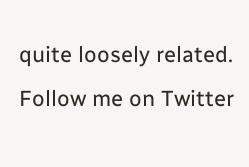quite loosely related. Follow me on Twitter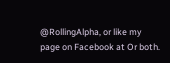@RollingAlpha, or like my page on Facebook at Or both.